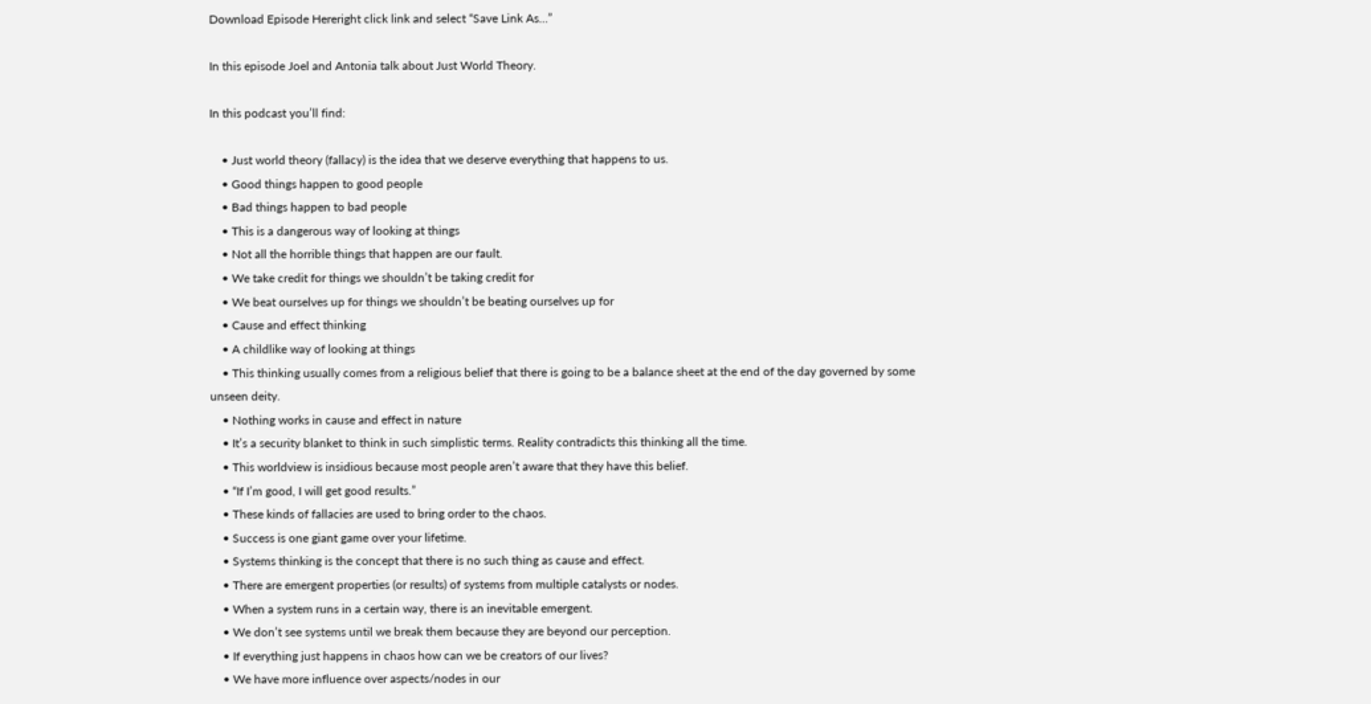Download Episode Hereright click link and select “Save Link As…”

In this episode Joel and Antonia talk about Just World Theory.

In this podcast you’ll find:

    • Just world theory (fallacy) is the idea that we deserve everything that happens to us.
    • Good things happen to good people
    • Bad things happen to bad people
    • This is a dangerous way of looking at things
    • Not all the horrible things that happen are our fault.
    • We take credit for things we shouldn’t be taking credit for
    • We beat ourselves up for things we shouldn’t be beating ourselves up for
    • Cause and effect thinking
    • A childlike way of looking at things
    • This thinking usually comes from a religious belief that there is going to be a balance sheet at the end of the day governed by some unseen deity.
    • Nothing works in cause and effect in nature
    • It’s a security blanket to think in such simplistic terms. Reality contradicts this thinking all the time.
    • This worldview is insidious because most people aren’t aware that they have this belief.
    • “If I’m good, I will get good results.”
    • These kinds of fallacies are used to bring order to the chaos.
    • Success is one giant game over your lifetime.
    • Systems thinking is the concept that there is no such thing as cause and effect.
    • There are emergent properties (or results) of systems from multiple catalysts or nodes.
    • When a system runs in a certain way, there is an inevitable emergent.
    • We don’t see systems until we break them because they are beyond our perception.
    • If everything just happens in chaos how can we be creators of our lives?
    • We have more influence over aspects/nodes in our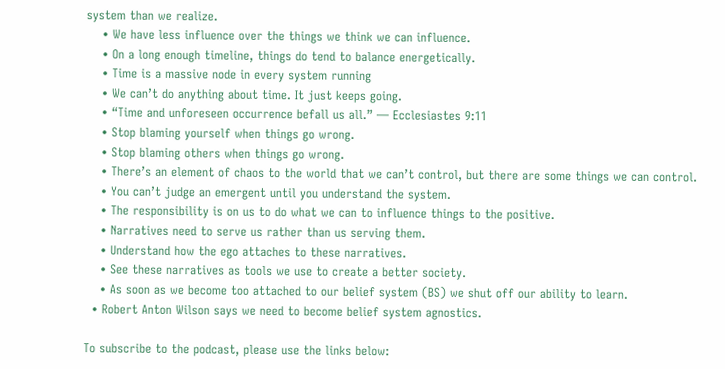system than we realize.
    • We have less influence over the things we think we can influence.
    • On a long enough timeline, things do tend to balance energetically.
    • Time is a massive node in every system running
    • We can’t do anything about time. It just keeps going.
    • “Time and unforeseen occurrence befall us all.” — Ecclesiastes 9:11
    • Stop blaming yourself when things go wrong.
    • Stop blaming others when things go wrong.
    • There’s an element of chaos to the world that we can’t control, but there are some things we can control.
    • You can’t judge an emergent until you understand the system.
    • The responsibility is on us to do what we can to influence things to the positive.
    • Narratives need to serve us rather than us serving them.
    • Understand how the ego attaches to these narratives.
    • See these narratives as tools we use to create a better society.
    • As soon as we become too attached to our belief system (BS) we shut off our ability to learn.
  • Robert Anton Wilson says we need to become belief system agnostics.

To subscribe to the podcast, please use the links below: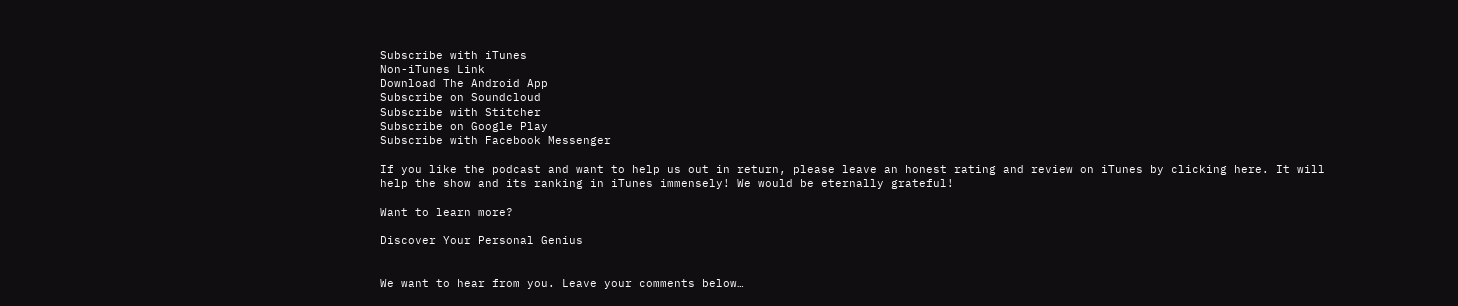Subscribe with iTunes
Non-iTunes Link
Download The Android App
Subscribe on Soundcloud
Subscribe with Stitcher
Subscribe on Google Play
Subscribe with Facebook Messenger

If you like the podcast and want to help us out in return, please leave an honest rating and review on iTunes by clicking here. It will help the show and its ranking in iTunes immensely! We would be eternally grateful!

Want to learn more?

Discover Your Personal Genius


We want to hear from you. Leave your comments below…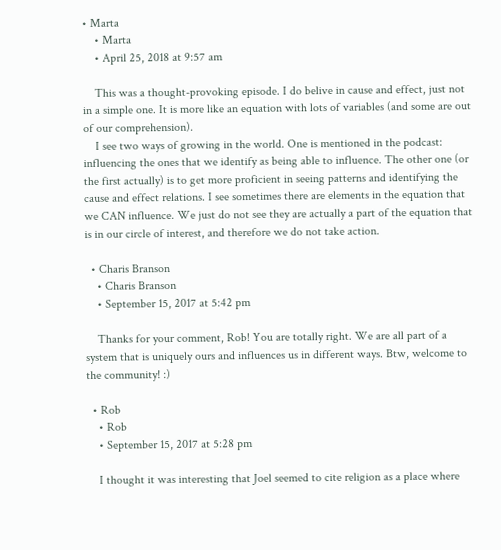• Marta
    • Marta
    • April 25, 2018 at 9:57 am

    This was a thought-provoking episode. I do belive in cause and effect, just not in a simple one. It is more like an equation with lots of variables (and some are out of our comprehension).
    I see two ways of growing in the world. One is mentioned in the podcast: influencing the ones that we identify as being able to influence. The other one (or the first actually) is to get more proficient in seeing patterns and identifying the cause and effect relations. I see sometimes there are elements in the equation that we CAN influence. We just do not see they are actually a part of the equation that is in our circle of interest, and therefore we do not take action.

  • Charis Branson
    • Charis Branson
    • September 15, 2017 at 5:42 pm

    Thanks for your comment, Rob! You are totally right. We are all part of a system that is uniquely ours and influences us in different ways. Btw, welcome to the community! :)

  • Rob
    • Rob
    • September 15, 2017 at 5:28 pm

    I thought it was interesting that Joel seemed to cite religion as a place where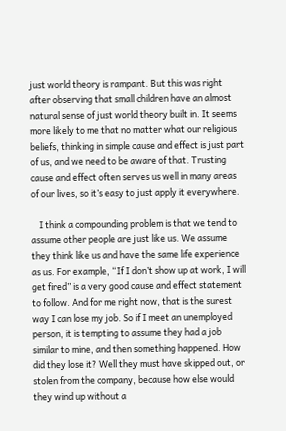just world theory is rampant. But this was right after observing that small children have an almost natural sense of just world theory built in. It seems more likely to me that no matter what our religious beliefs, thinking in simple cause and effect is just part of us, and we need to be aware of that. Trusting cause and effect often serves us well in many areas of our lives, so it’s easy to just apply it everywhere.

    I think a compounding problem is that we tend to assume other people are just like us. We assume they think like us and have the same life experience as us. For example, “If I don’t show up at work, I will get fired” is a very good cause and effect statement to follow. And for me right now, that is the surest way I can lose my job. So if I meet an unemployed person, it is tempting to assume they had a job similar to mine, and then something happened. How did they lose it? Well they must have skipped out, or stolen from the company, because how else would they wind up without a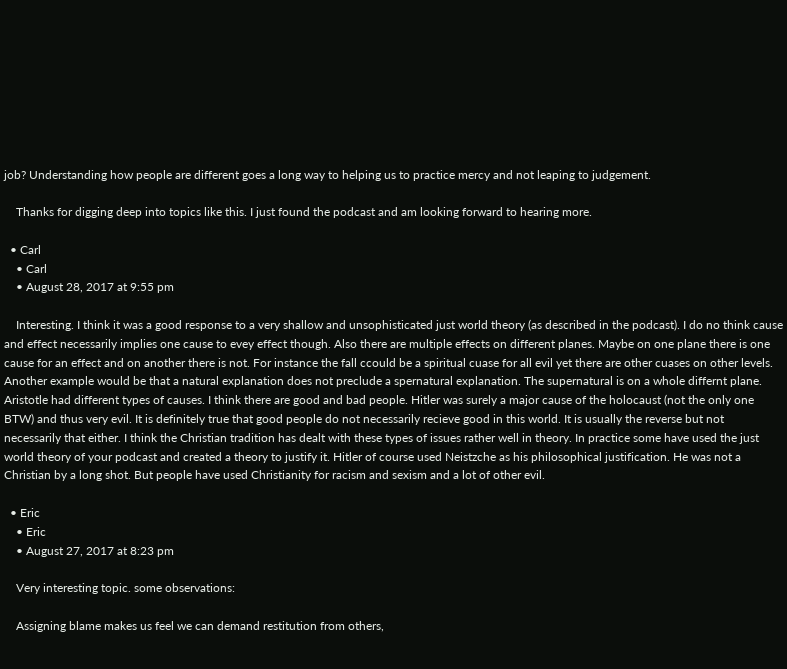job? Understanding how people are different goes a long way to helping us to practice mercy and not leaping to judgement.

    Thanks for digging deep into topics like this. I just found the podcast and am looking forward to hearing more.

  • Carl
    • Carl
    • August 28, 2017 at 9:55 pm

    Interesting. I think it was a good response to a very shallow and unsophisticated just world theory (as described in the podcast). I do no think cause and effect necessarily implies one cause to evey effect though. Also there are multiple effects on different planes. Maybe on one plane there is one cause for an effect and on another there is not. For instance the fall ccould be a spiritual cuase for all evil yet there are other cuases on other levels. Another example would be that a natural explanation does not preclude a spernatural explanation. The supernatural is on a whole differnt plane. Aristotle had different types of causes. I think there are good and bad people. Hitler was surely a major cause of the holocaust (not the only one BTW) and thus very evil. It is definitely true that good people do not necessarily recieve good in this world. It is usually the reverse but not necessarily that either. I think the Christian tradition has dealt with these types of issues rather well in theory. In practice some have used the just world theory of your podcast and created a theory to justify it. Hitler of course used Neistzche as his philosophical justification. He was not a Christian by a long shot. But people have used Christianity for racism and sexism and a lot of other evil.

  • Eric
    • Eric
    • August 27, 2017 at 8:23 pm

    Very interesting topic. some observations:

    Assigning blame makes us feel we can demand restitution from others,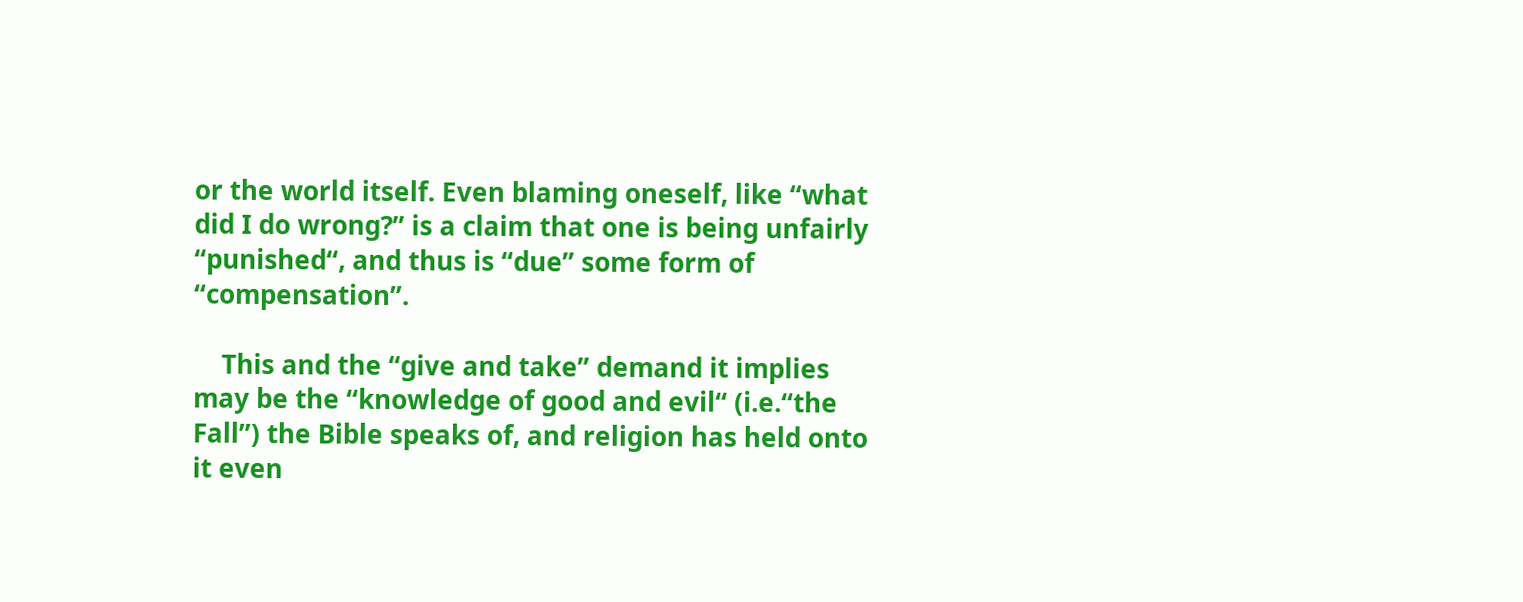or the world itself. Even blaming oneself, like “what did I do wrong?” is a claim that one is being unfairly “punished“, and thus is “due” some form of “compensation”.

    This and the “give and take” demand it implies may be the “knowledge of good and evil“ (i.e.“the Fall”) the Bible speaks of, and religion has held onto it even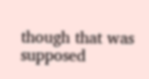though that was supposed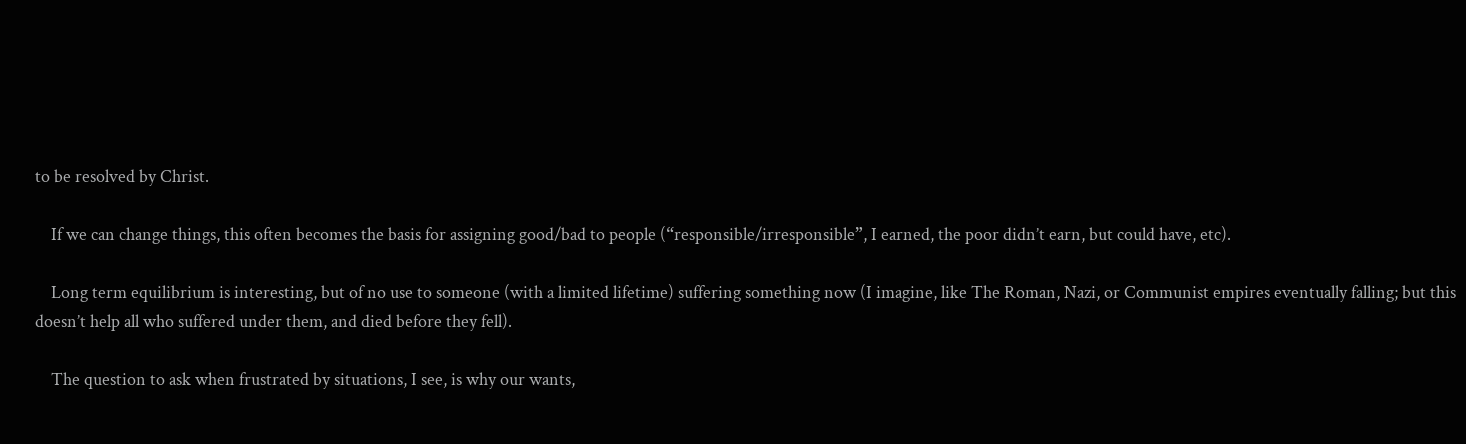to be resolved by Christ.

    If we can change things, this often becomes the basis for assigning good/bad to people (“responsible/irresponsible”, I earned, the poor didn’t earn, but could have, etc).

    Long term equilibrium is interesting, but of no use to someone (with a limited lifetime) suffering something now (I imagine, like The Roman, Nazi, or Communist empires eventually falling; but this doesn’t help all who suffered under them, and died before they fell).

    The question to ask when frustrated by situations, I see, is why our wants,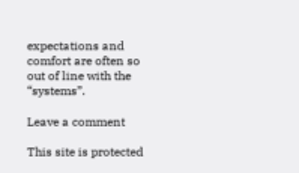expectations and comfort are often so out of line with the “systems”.

Leave a comment

This site is protected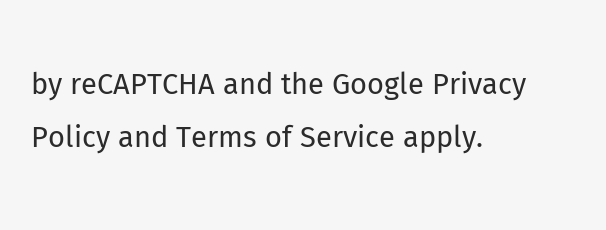by reCAPTCHA and the Google Privacy Policy and Terms of Service apply.